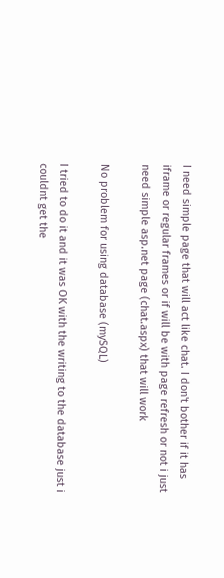I need simple page that will act like chat. I don't bother if it has iframe or regular frames or if will be with page refresh or not i just need simple asp.net page (chat.aspx) that will work

No problem for using database (mySQL)

I tried to do it and it was OK with the writing to the database just i couldnt get the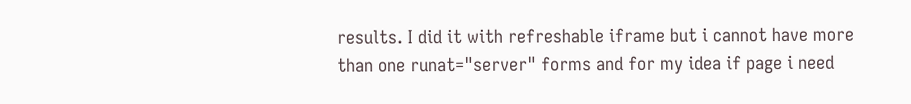results. I did it with refreshable iframe but i cannot have more than one runat="server" forms and for my idea if page i need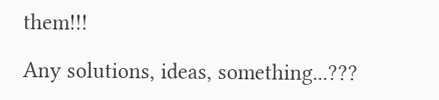them!!!

Any solutions, ideas, something...???